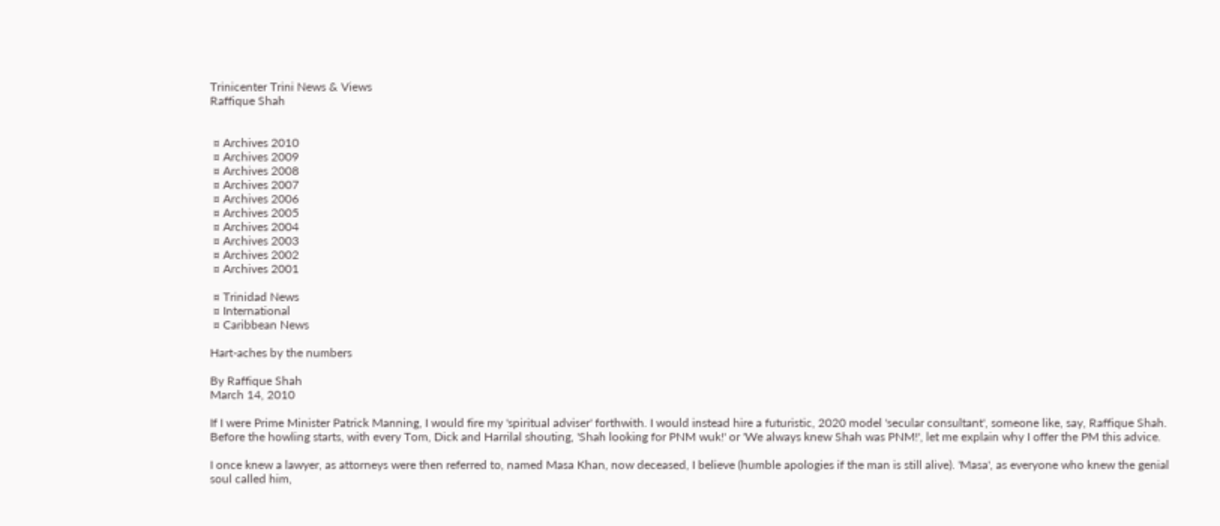Trinicenter Trini News & Views
Raffique Shah


 ¤ Archives 2010
 ¤ Archives 2009
 ¤ Archives 2008
 ¤ Archives 2007
 ¤ Archives 2006
 ¤ Archives 2005
 ¤ Archives 2004
 ¤ Archives 2003
 ¤ Archives 2002
 ¤ Archives 2001

 ¤ Trinidad News
 ¤ International
 ¤ Caribbean News

Hart-aches by the numbers

By Raffique Shah
March 14, 2010

If I were Prime Minister Patrick Manning, I would fire my 'spiritual adviser' forthwith. I would instead hire a futuristic, 2020 model 'secular consultant', someone like, say, Raffique Shah. Before the howling starts, with every Tom, Dick and Harrilal shouting, 'Shah looking for PNM wuk!' or 'We always knew Shah was PNM!', let me explain why I offer the PM this advice.

I once knew a lawyer, as attorneys were then referred to, named Masa Khan, now deceased, I believe (humble apologies if the man is still alive). 'Masa', as everyone who knew the genial soul called him,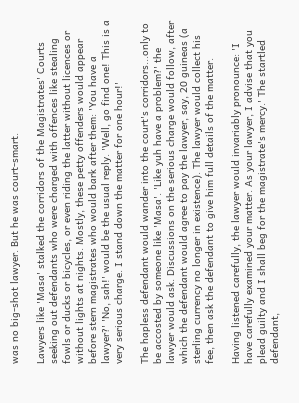was no big-shot lawyer. But he was court-smart.

Lawyers like 'Masa' stalked the corridors of the Magistrates' Courts seeking out defendants who were charged with offences like stealing fowls or ducks or bicycles, or even riding the latter without licences or without lights at nights. Mostly, these petty offenders would appear before stern magistrates who would bark after them: 'You have a lawyer?' 'No, sah!' would be the usual reply. 'Well, go find one! This is a very serious charge. I stand down the matter for one hour!'

The hapless defendant would wander into the court's corridors...only to be accosted by someone like 'Masa'. 'Like yuh have a problem?' the lawyer would ask. Discussions on the serious charge would follow, after which the defendant would agree to pay the lawyer, say, 20 guineas (a sterling currency no longer in existence). The lawyer would collect his fee, then ask the defendant to give him full details of the matter.

Having listened carefully, the lawyer would invariably pronounce: 'I have carefully examined your matter. As your lawyer, I advise that you plead guilty and I shall beg for the magistrate's mercy.' The startled defendant,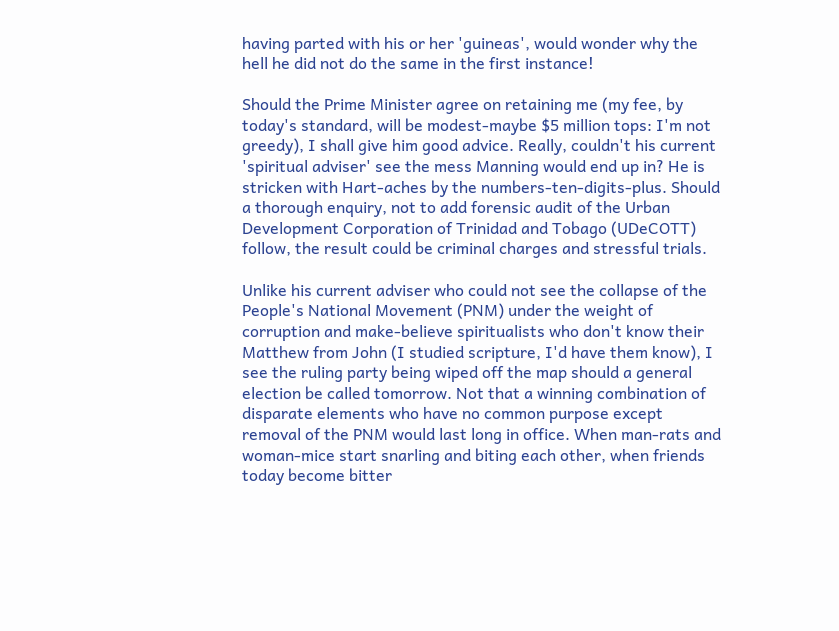having parted with his or her 'guineas', would wonder why the hell he did not do the same in the first instance!

Should the Prime Minister agree on retaining me (my fee, by today's standard, will be modest-maybe $5 million tops: I'm not greedy), I shall give him good advice. Really, couldn't his current 'spiritual adviser' see the mess Manning would end up in? He is stricken with Hart-aches by the numbers-ten-digits-plus. Should a thorough enquiry, not to add forensic audit of the Urban Development Corporation of Trinidad and Tobago (UDeCOTT) follow, the result could be criminal charges and stressful trials.

Unlike his current adviser who could not see the collapse of the People's National Movement (PNM) under the weight of corruption and make-believe spiritualists who don't know their Matthew from John (I studied scripture, I'd have them know), I see the ruling party being wiped off the map should a general election be called tomorrow. Not that a winning combination of disparate elements who have no common purpose except removal of the PNM would last long in office. When man-rats and woman-mice start snarling and biting each other, when friends today become bitter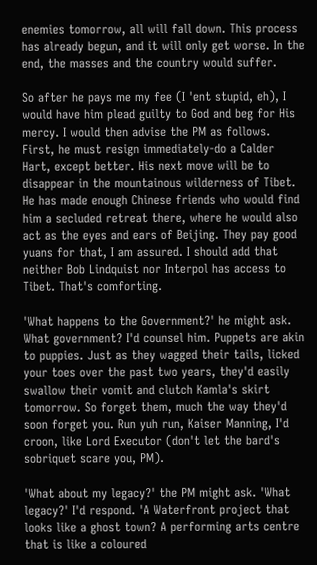enemies tomorrow, all will fall down. This process has already begun, and it will only get worse. In the end, the masses and the country would suffer.

So after he pays me my fee (I 'ent stupid, eh), I would have him plead guilty to God and beg for His mercy. I would then advise the PM as follows. First, he must resign immediately-do a Calder Hart, except better. His next move will be to disappear in the mountainous wilderness of Tibet. He has made enough Chinese friends who would find him a secluded retreat there, where he would also act as the eyes and ears of Beijing. They pay good yuans for that, I am assured. I should add that neither Bob Lindquist nor Interpol has access to Tibet. That's comforting.

'What happens to the Government?' he might ask. What government? I'd counsel him. Puppets are akin to puppies. Just as they wagged their tails, licked your toes over the past two years, they'd easily swallow their vomit and clutch Kamla's skirt tomorrow. So forget them, much the way they'd soon forget you. Run yuh run, Kaiser Manning, I'd croon, like Lord Executor (don't let the bard's sobriquet scare you, PM).

'What about my legacy?' the PM might ask. 'What legacy?' I'd respond. 'A Waterfront project that looks like a ghost town? A performing arts centre that is like a coloured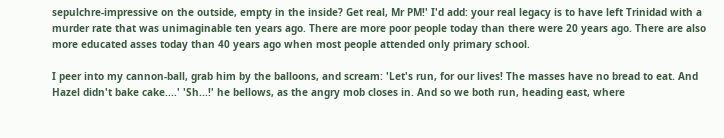sepulchre-impressive on the outside, empty in the inside? Get real, Mr PM!' I'd add: your real legacy is to have left Trinidad with a murder rate that was unimaginable ten years ago. There are more poor people today than there were 20 years ago. There are also more educated asses today than 40 years ago when most people attended only primary school.

I peer into my cannon-ball, grab him by the balloons, and scream: 'Let's run, for our lives! The masses have no bread to eat. And Hazel didn't bake cake....' 'Sh...!' he bellows, as the angry mob closes in. And so we both run, heading east, where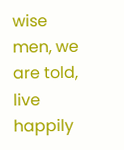wise men, we are told, live happily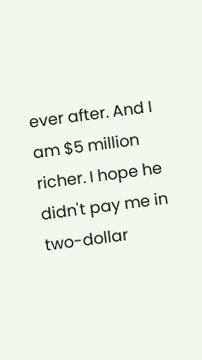ever after. And I am $5 million richer. I hope he didn't pay me in two-dollar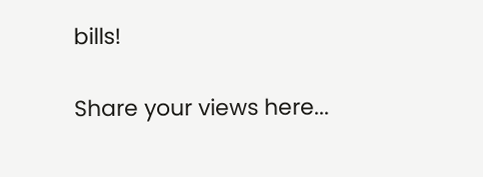bills!

Share your views here...